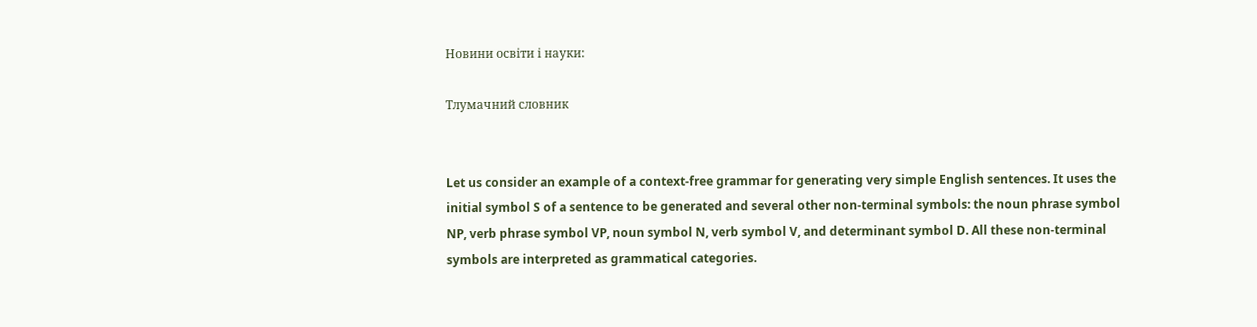Новини освіти і науки:

Тлумачний словник


Let us consider an example of a context-free grammar for generating very simple English sentences. It uses the initial symbol S of a sentence to be generated and several other non-terminal symbols: the noun phrase symbol NP, verb phrase symbol VP, noun symbol N, verb symbol V, and determinant symbol D. All these non-terminal symbols are interpreted as grammatical categories.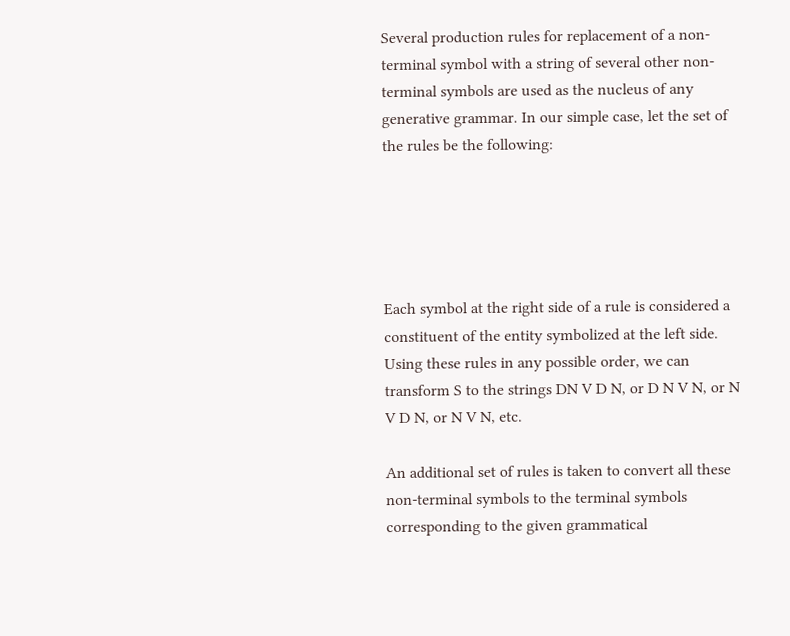Several production rules for replacement of a non-terminal symbol with a string of several other non-terminal symbols are used as the nucleus of any generative grammar. In our simple case, let the set of the rules be the following:





Each symbol at the right side of a rule is considered a constituent of the entity symbolized at the left side. Using these rules in any possible order, we can transform S to the strings DN V D N, or D N V N, or N V D N, or N V N, etc.

An additional set of rules is taken to convert all these non-terminal symbols to the terminal symbols corresponding to the given grammatical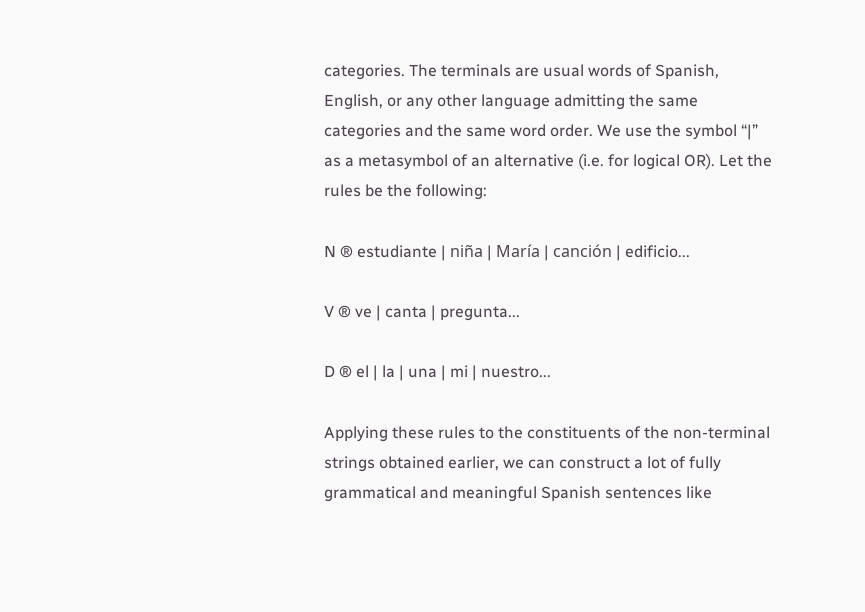categories. The terminals are usual words of Spanish, English, or any other language admitting the same categories and the same word order. We use the symbol “|” as a metasymbol of an alternative (i.e. for logical OR). Let the rules be the following:

N ® estudiante | niña | María | canción | edificio...

V ® ve | canta | pregunta...

D ® el | la | una | mi | nuestro...

Applying these rules to the constituents of the non-terminal strings obtained earlier, we can construct a lot of fully grammatical and meaningful Spanish sentences like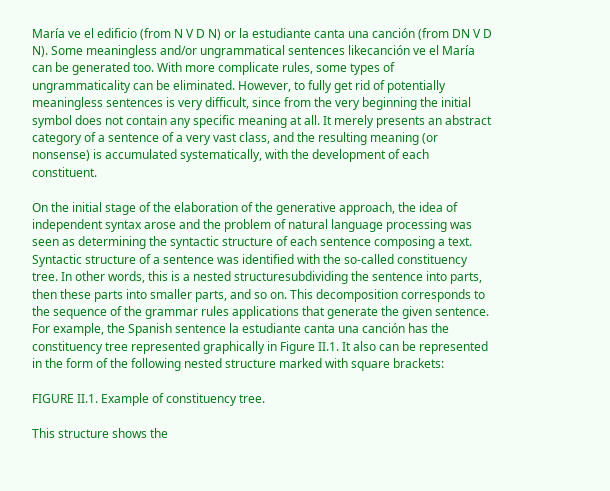María ve el edificio (from N V D N) or la estudiante canta una canción (from DN V D N). Some meaningless and/or ungrammatical sentences likecanción ve el María can be generated too. With more complicate rules, some types of ungrammaticality can be eliminated. However, to fully get rid of potentially meaningless sentences is very difficult, since from the very beginning the initial symbol does not contain any specific meaning at all. It merely presents an abstract category of a sentence of a very vast class, and the resulting meaning (or nonsense) is accumulated systematically, with the development of each constituent.

On the initial stage of the elaboration of the generative approach, the idea of independent syntax arose and the problem of natural language processing was seen as determining the syntactic structure of each sentence composing a text. Syntactic structure of a sentence was identified with the so-called constituency tree. In other words, this is a nested structuresubdividing the sentence into parts, then these parts into smaller parts, and so on. This decomposition corresponds to the sequence of the grammar rules applications that generate the given sentence. For example, the Spanish sentence la estudiante canta una canción has the constituency tree represented graphically in Figure II.1. It also can be represented in the form of the following nested structure marked with square brackets:

FIGURE II.1. Example of constituency tree.

This structure shows the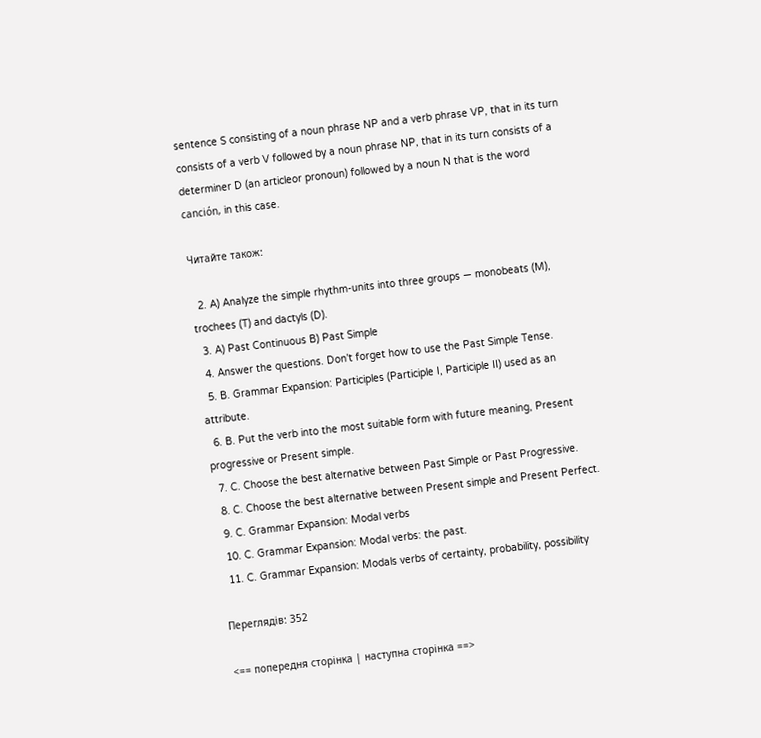sentence S consisting of a noun phrase NP and a verb phrase VP, that in its turn consists of a verb V followed by a noun phrase NP, that in its turn consists of a determiner D (an articleor pronoun) followed by a noun N that is the word canción, in this case.

Читайте також:

  2. A) Analyze the simple rhythm-units into three groups — monobeats (M), trochees (T) and dactyls (D).
  3. A) Past Continuous B) Past Simple
  4. Answer the questions. Don't forget how to use the Past Simple Tense.
  5. B. Grammar Expansion: Participles (Participle I, Participle II) used as an attribute.
  6. B. Put the verb into the most suitable form with future meaning, Present progressive or Present simple.
  7. C. Choose the best alternative between Past Simple or Past Progressive.
  8. C. Choose the best alternative between Present simple and Present Perfect.
  9. C. Grammar Expansion: Modal verbs
  10. C. Grammar Expansion: Modal verbs: the past.
  11. C. Grammar Expansion: Modals verbs of certainty, probability, possibility

Переглядів: 352

<== попередня сторінка | наступна сторінка ==>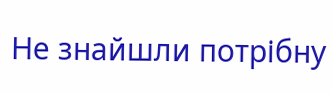Не знайшли потрібну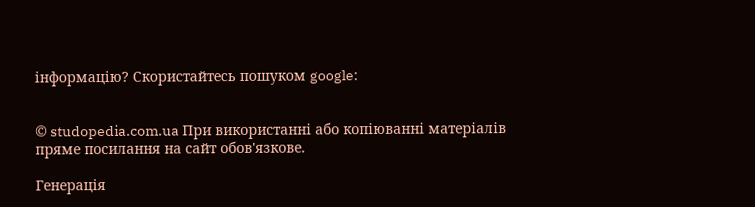інформацію? Скористайтесь пошуком google:


© studopedia.com.ua При використанні або копіюванні матеріалів пряме посилання на сайт обов'язкове.

Генерація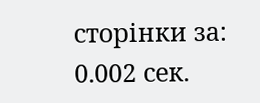сторінки за: 0.002 сек.